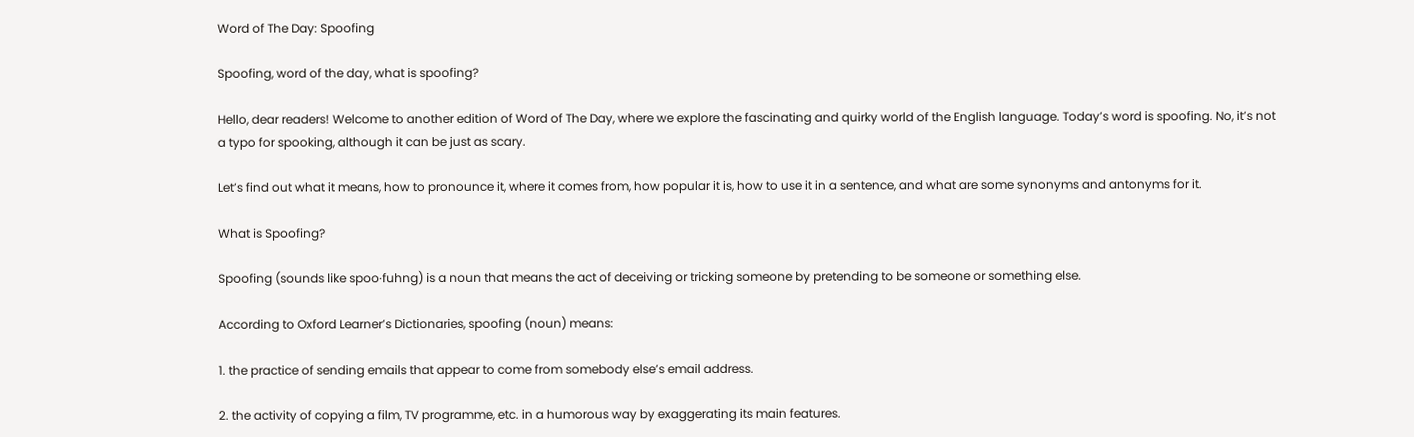Word of The Day: Spoofing

Spoofing, word of the day, what is spoofing?

Hello, dear readers! Welcome to another edition of Word of The Day, where we explore the fascinating and quirky world of the English language. Today’s word is spoofing. No, it’s not a typo for spooking, although it can be just as scary.

Let’s find out what it means, how to pronounce it, where it comes from, how popular it is, how to use it in a sentence, and what are some synonyms and antonyms for it.

What is Spoofing?

Spoofing (sounds like spoo·fuhng) is a noun that means the act of deceiving or tricking someone by pretending to be someone or something else.

According to Oxford Learner’s Dictionaries, spoofing (noun) means:

1. the practice of sending emails that appear to come from somebody else’s email address.

2. the activity of copying a film, TV programme, etc. in a humorous way by exaggerating its main features.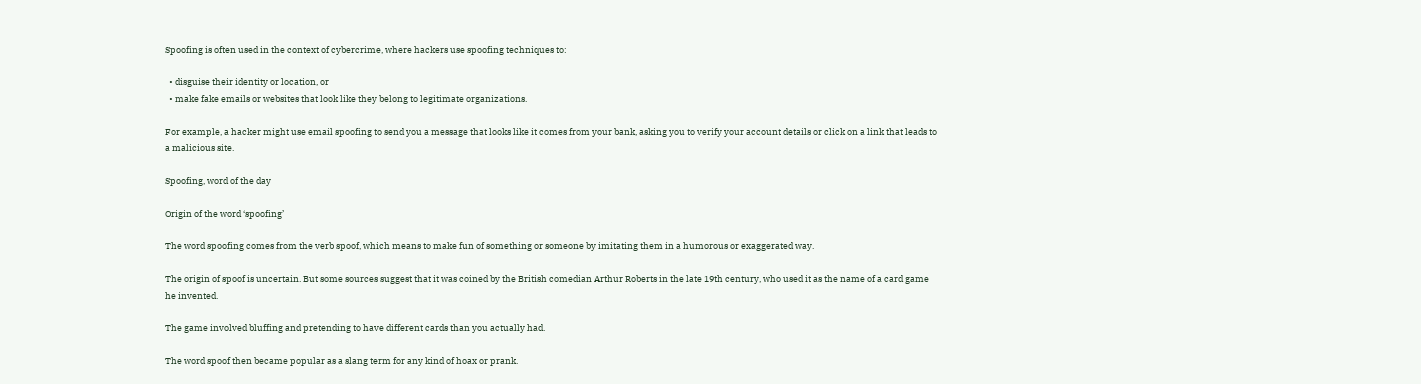Spoofing is often used in the context of cybercrime, where hackers use spoofing techniques to:

  • disguise their identity or location, or
  • make fake emails or websites that look like they belong to legitimate organizations.

For example, a hacker might use email spoofing to send you a message that looks like it comes from your bank, asking you to verify your account details or click on a link that leads to a malicious site.

Spoofing, word of the day

Origin of the word ‘spoofing’

The word spoofing comes from the verb spoof, which means to make fun of something or someone by imitating them in a humorous or exaggerated way.

The origin of spoof is uncertain. But some sources suggest that it was coined by the British comedian Arthur Roberts in the late 19th century, who used it as the name of a card game he invented.

The game involved bluffing and pretending to have different cards than you actually had.

The word spoof then became popular as a slang term for any kind of hoax or prank.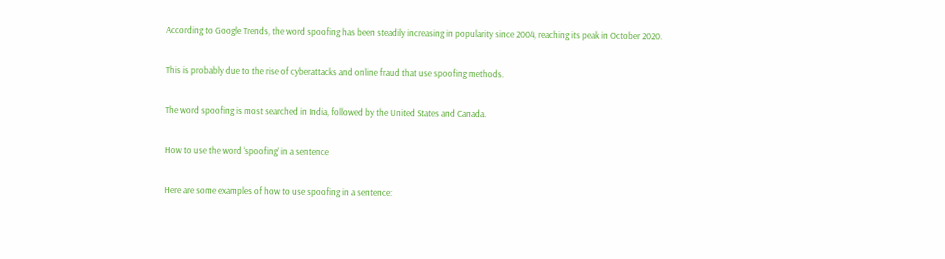According to Google Trends, the word spoofing has been steadily increasing in popularity since 2004, reaching its peak in October 2020.

This is probably due to the rise of cyberattacks and online fraud that use spoofing methods.

The word spoofing is most searched in India, followed by the United States and Canada.

How to use the word ‘spoofing’ in a sentence

Here are some examples of how to use spoofing in a sentence: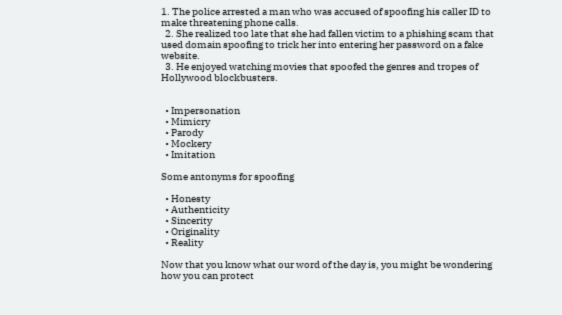1. The police arrested a man who was accused of spoofing his caller ID to make threatening phone calls.
  2. She realized too late that she had fallen victim to a phishing scam that used domain spoofing to trick her into entering her password on a fake website.
  3. He enjoyed watching movies that spoofed the genres and tropes of Hollywood blockbusters.


  • Impersonation
  • Mimicry
  • Parody
  • Mockery
  • Imitation

Some antonyms for spoofing

  • Honesty
  • Authenticity
  • Sincerity
  • Originality
  • Reality

Now that you know what our word of the day is, you might be wondering how you can protect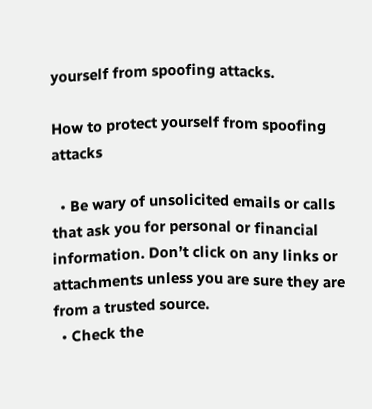yourself from spoofing attacks.

How to protect yourself from spoofing attacks

  • Be wary of unsolicited emails or calls that ask you for personal or financial information. Don’t click on any links or attachments unless you are sure they are from a trusted source.
  • Check the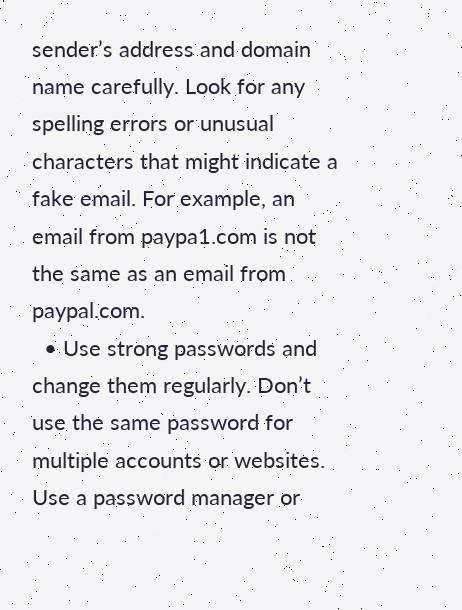sender’s address and domain name carefully. Look for any spelling errors or unusual characters that might indicate a fake email. For example, an email from paypa1.com is not the same as an email from paypal.com.
  • Use strong passwords and change them regularly. Don’t use the same password for multiple accounts or websites. Use a password manager or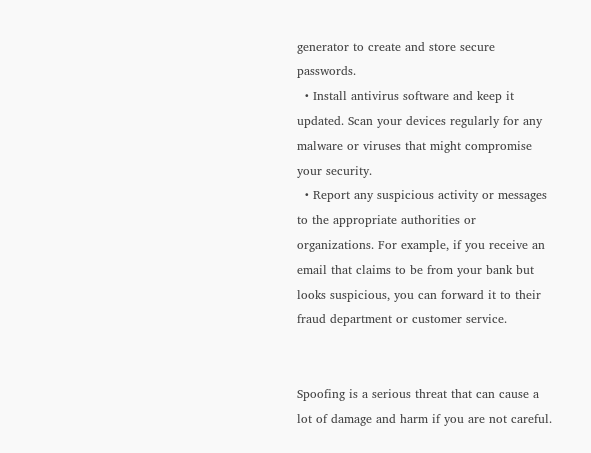generator to create and store secure passwords.
  • Install antivirus software and keep it updated. Scan your devices regularly for any malware or viruses that might compromise your security.
  • Report any suspicious activity or messages to the appropriate authorities or organizations. For example, if you receive an email that claims to be from your bank but looks suspicious, you can forward it to their fraud department or customer service.


Spoofing is a serious threat that can cause a lot of damage and harm if you are not careful.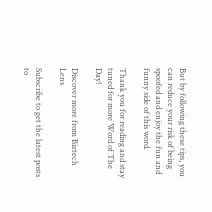But by following these tips, you can reduce your risk of being spoofed and enjoy the fun and funny side of this word.

Thank you for reading and stay tuned for more Word of The Day!

Discover more from Biztech Lens

Subscribe to get the latest posts to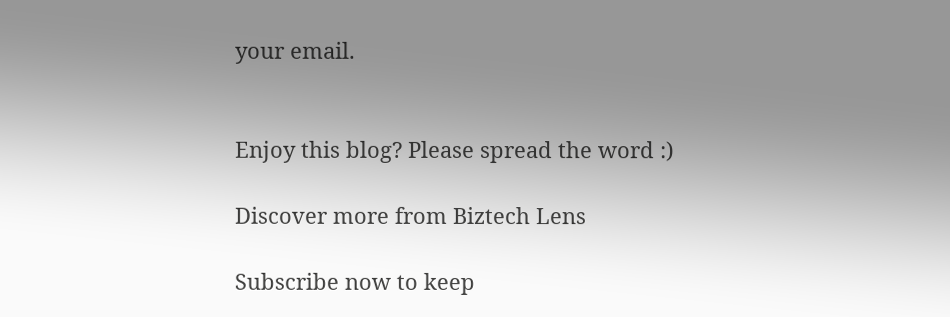your email.


Enjoy this blog? Please spread the word :)

Discover more from Biztech Lens

Subscribe now to keep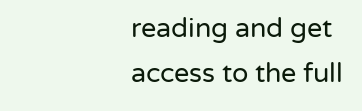reading and get access to the full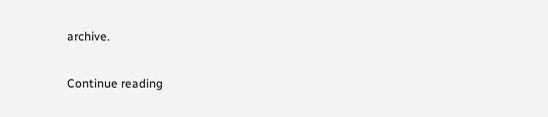archive.

Continue reading